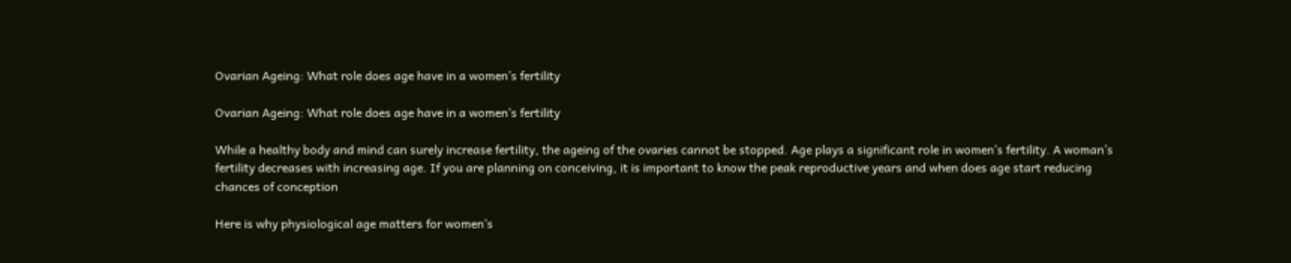Ovarian Ageing: What role does age have in a women’s fertility

Ovarian Ageing: What role does age have in a women’s fertility

While a healthy body and mind can surely increase fertility, the ageing of the ovaries cannot be stopped. Age plays a significant role in women’s fertility. A woman’s fertility decreases with increasing age. If you are planning on conceiving, it is important to know the peak reproductive years and when does age start reducing chances of conception

Here is why physiological age matters for women’s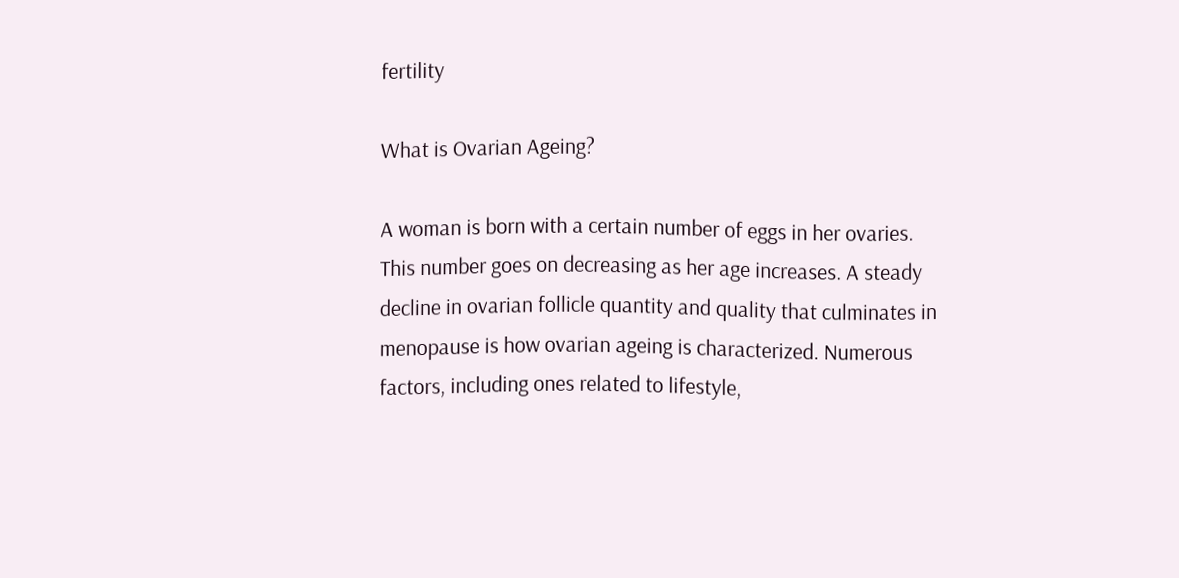fertility

What is Ovarian Ageing?

A woman is born with a certain number of eggs in her ovaries. This number goes on decreasing as her age increases. A steady decline in ovarian follicle quantity and quality that culminates in menopause is how ovarian ageing is characterized. Numerous factors, including ones related to lifestyle,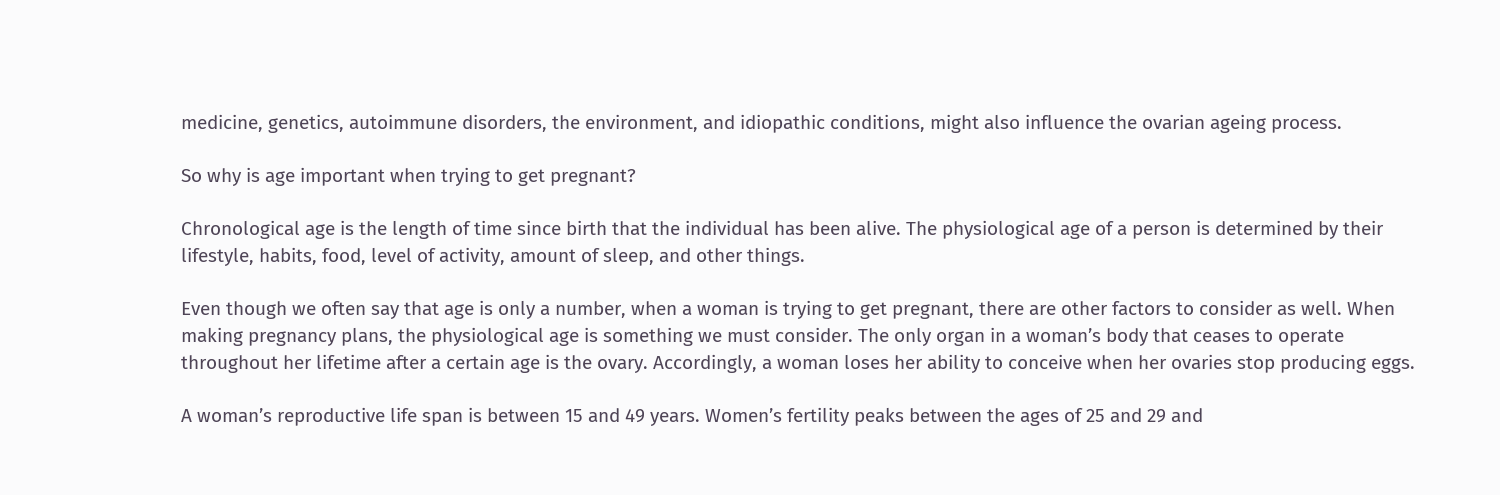medicine, genetics, autoimmune disorders, the environment, and idiopathic conditions, might also influence the ovarian ageing process.

So why is age important when trying to get pregnant?

Chronological age is the length of time since birth that the individual has been alive. The physiological age of a person is determined by their lifestyle, habits, food, level of activity, amount of sleep, and other things.

Even though we often say that age is only a number, when a woman is trying to get pregnant, there are other factors to consider as well. When making pregnancy plans, the physiological age is something we must consider. The only organ in a woman’s body that ceases to operate throughout her lifetime after a certain age is the ovary. Accordingly, a woman loses her ability to conceive when her ovaries stop producing eggs.

A woman’s reproductive life span is between 15 and 49 years. Women’s fertility peaks between the ages of 25 and 29 and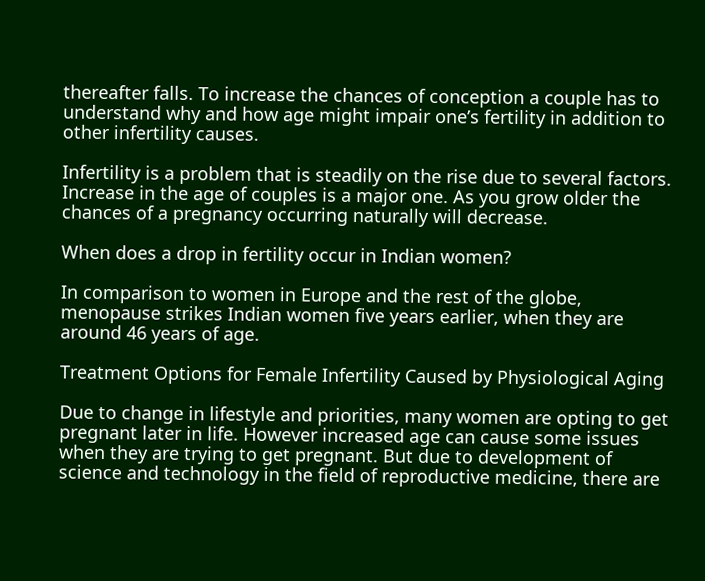thereafter falls. To increase the chances of conception a couple has to understand why and how age might impair one’s fertility in addition to other infertility causes.

Infertility is a problem that is steadily on the rise due to several factors. Increase in the age of couples is a major one. As you grow older the chances of a pregnancy occurring naturally will decrease.

When does a drop in fertility occur in Indian women?

In comparison to women in Europe and the rest of the globe, menopause strikes Indian women five years earlier, when they are around 46 years of age.

Treatment Options for Female Infertility Caused by Physiological Aging

Due to change in lifestyle and priorities, many women are opting to get pregnant later in life. However increased age can cause some issues when they are trying to get pregnant. But due to development of science and technology in the field of reproductive medicine, there are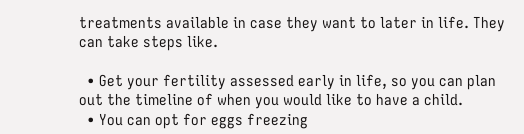treatments available in case they want to later in life. They can take steps like.

  • Get your fertility assessed early in life, so you can plan out the timeline of when you would like to have a child.
  • You can opt for eggs freezing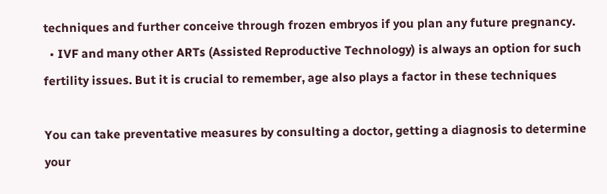techniques and further conceive through frozen embryos if you plan any future pregnancy.
  • IVF and many other ARTs (Assisted Reproductive Technology) is always an option for such fertility issues. But it is crucial to remember, age also plays a factor in these techniques

You can take preventative measures by consulting a doctor, getting a diagnosis to determine your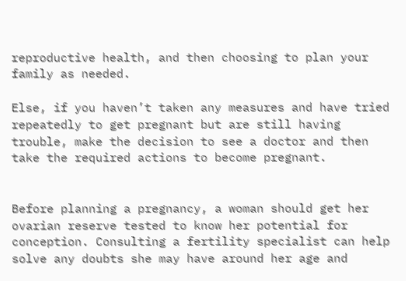reproductive health, and then choosing to plan your family as needed.

Else, if you haven’t taken any measures and have tried repeatedly to get pregnant but are still having trouble, make the decision to see a doctor and then take the required actions to become pregnant.


Before planning a pregnancy, a woman should get her ovarian reserve tested to know her potential for conception. Consulting a fertility specialist can help solve any doubts she may have around her age and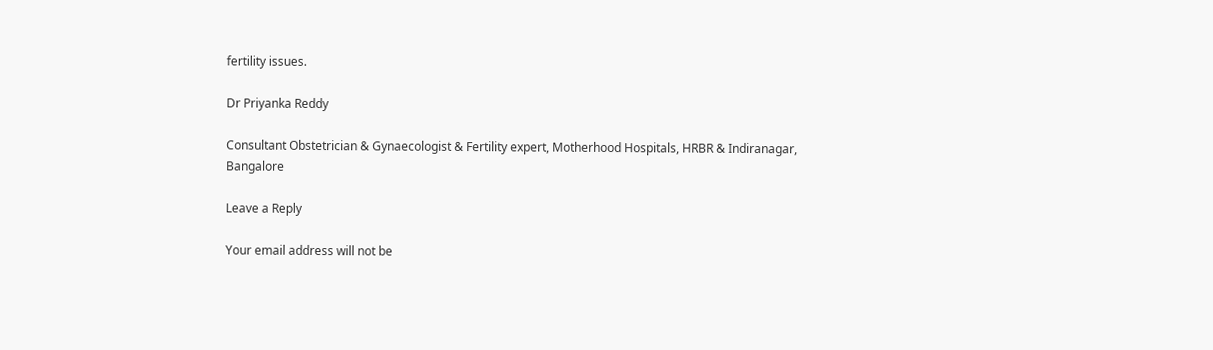fertility issues.

Dr Priyanka Reddy

Consultant Obstetrician & Gynaecologist & Fertility expert, Motherhood Hospitals, HRBR & Indiranagar, Bangalore

Leave a Reply

Your email address will not be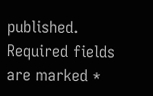published. Required fields are marked *